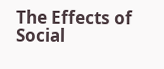The Effects of Social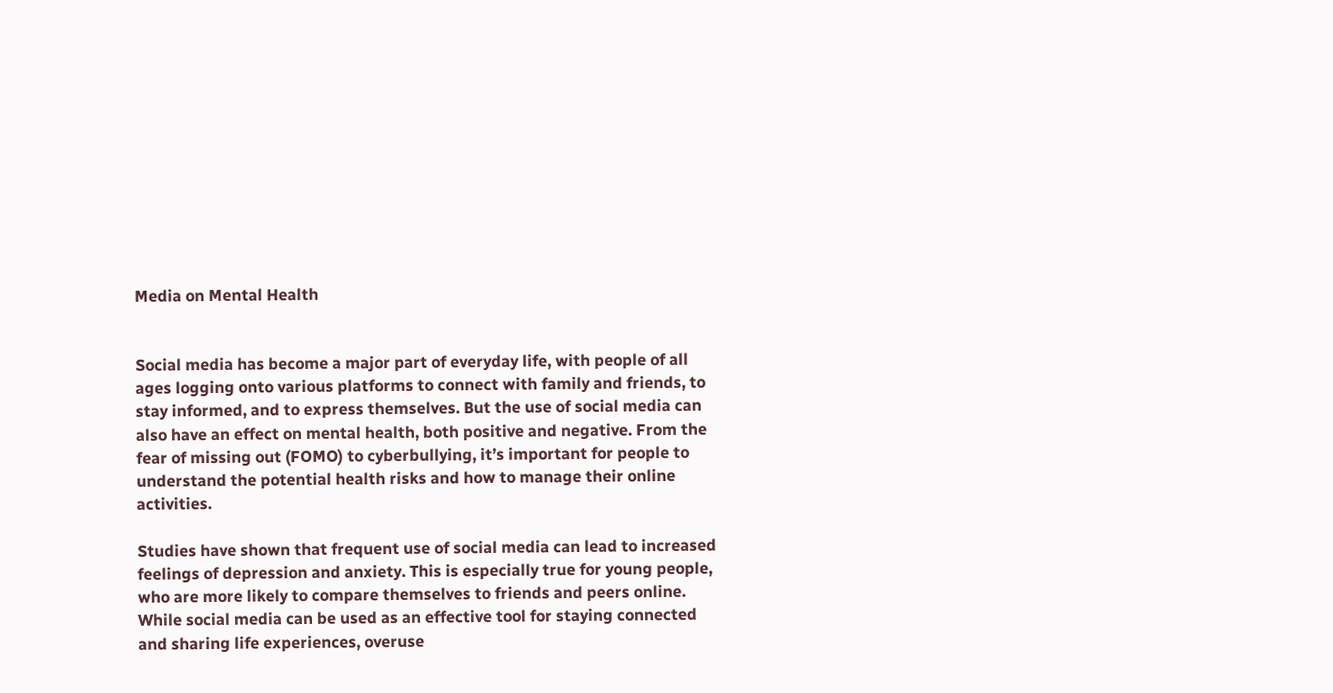Media on Mental Health


Social media has become a major part of everyday life, with people of all ages logging onto various platforms to connect with family and friends, to stay informed, and to express themselves. But the use of social media can also have an effect on mental health, both positive and negative. From the fear of missing out (FOMO) to cyberbullying, it’s important for people to understand the potential health risks and how to manage their online activities.

Studies have shown that frequent use of social media can lead to increased feelings of depression and anxiety. This is especially true for young people, who are more likely to compare themselves to friends and peers online. While social media can be used as an effective tool for staying connected and sharing life experiences, overuse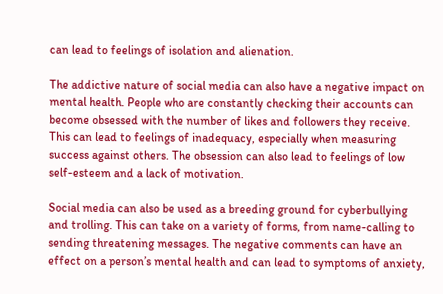can lead to feelings of isolation and alienation.

The addictive nature of social media can also have a negative impact on mental health. People who are constantly checking their accounts can become obsessed with the number of likes and followers they receive. This can lead to feelings of inadequacy, especially when measuring success against others. The obsession can also lead to feelings of low self-esteem and a lack of motivation.

Social media can also be used as a breeding ground for cyberbullying and trolling. This can take on a variety of forms, from name-calling to sending threatening messages. The negative comments can have an effect on a person’s mental health and can lead to symptoms of anxiety,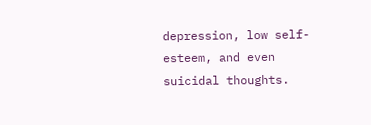depression, low self-esteem, and even suicidal thoughts.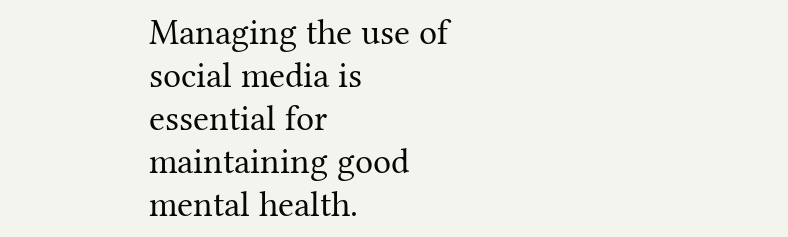Managing the use of social media is essential for maintaining good mental health.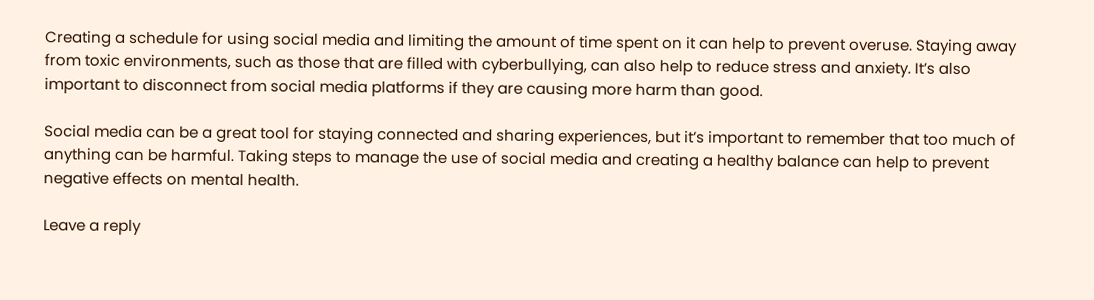Creating a schedule for using social media and limiting the amount of time spent on it can help to prevent overuse. Staying away from toxic environments, such as those that are filled with cyberbullying, can also help to reduce stress and anxiety. It’s also important to disconnect from social media platforms if they are causing more harm than good.

Social media can be a great tool for staying connected and sharing experiences, but it’s important to remember that too much of anything can be harmful. Taking steps to manage the use of social media and creating a healthy balance can help to prevent negative effects on mental health.

Leave a reply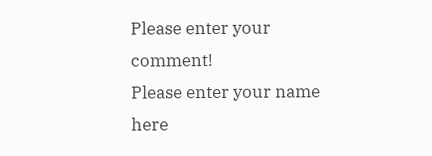Please enter your comment!
Please enter your name here